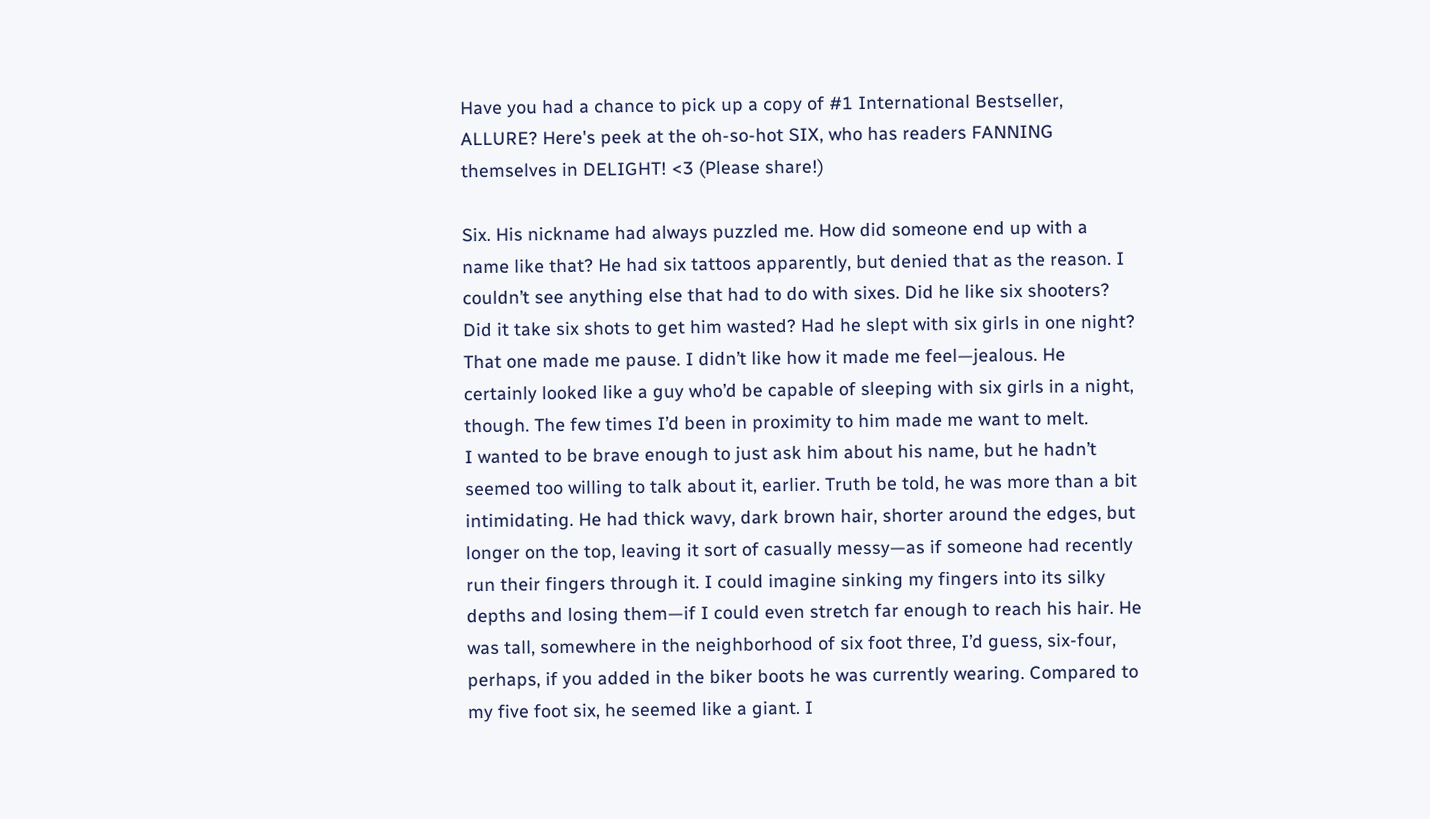Have you had a chance to pick up a copy of #1 International Bestseller, ALLURE? Here's peek at the oh-so-hot SIX, who has readers FANNING themselves in DELIGHT! <3 (Please share!)

Six. His nickname had always puzzled me. How did someone end up with a name like that? He had six tattoos apparently, but denied that as the reason. I couldn’t see anything else that had to do with sixes. Did he like six shooters? Did it take six shots to get him wasted? Had he slept with six girls in one night?
That one made me pause. I didn’t like how it made me feel—jealous. He certainly looked like a guy who’d be capable of sleeping with six girls in a night, though. The few times I’d been in proximity to him made me want to melt.
I wanted to be brave enough to just ask him about his name, but he hadn’t seemed too willing to talk about it, earlier. Truth be told, he was more than a bit intimidating. He had thick wavy, dark brown hair, shorter around the edges, but longer on the top, leaving it sort of casually messy—as if someone had recently run their fingers through it. I could imagine sinking my fingers into its silky depths and losing them—if I could even stretch far enough to reach his hair. He was tall, somewhere in the neighborhood of six foot three, I’d guess, six-four, perhaps, if you added in the biker boots he was currently wearing. Compared to my five foot six, he seemed like a giant. I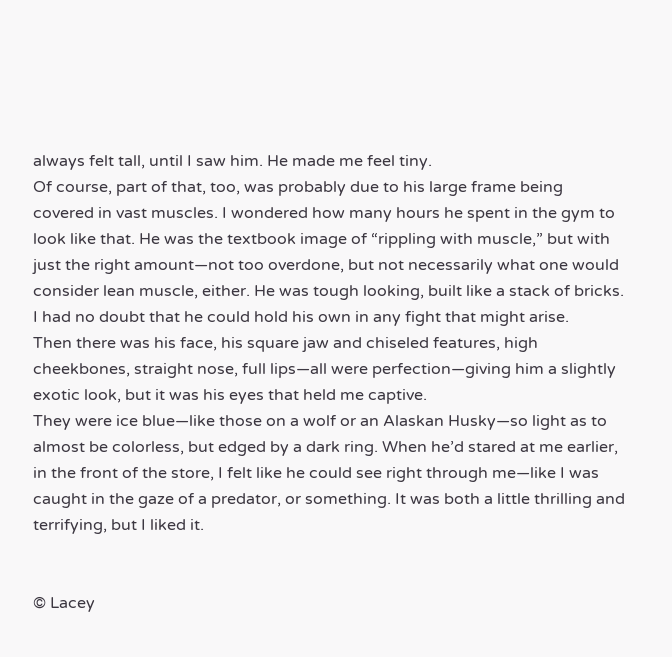always felt tall, until I saw him. He made me feel tiny.
Of course, part of that, too, was probably due to his large frame being covered in vast muscles. I wondered how many hours he spent in the gym to look like that. He was the textbook image of “rippling with muscle,” but with just the right amount—not too overdone, but not necessarily what one would consider lean muscle, either. He was tough looking, built like a stack of bricks. I had no doubt that he could hold his own in any fight that might arise.
Then there was his face, his square jaw and chiseled features, high cheekbones, straight nose, full lips—all were perfection—giving him a slightly exotic look, but it was his eyes that held me captive.
They were ice blue—like those on a wolf or an Alaskan Husky—so light as to almost be colorless, but edged by a dark ring. When he’d stared at me earlier, in the front of the store, I felt like he could see right through me—like I was caught in the gaze of a predator, or something. It was both a little thrilling and terrifying, but I liked it.


© Lacey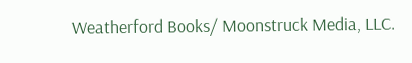Weatherford Books/ Moonstruck Media, LLC.